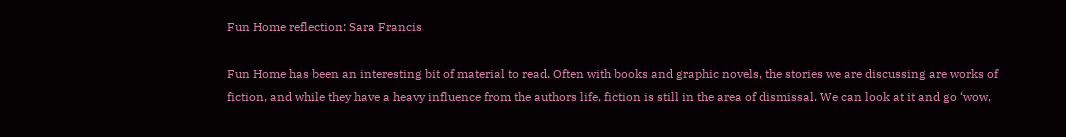Fun Home reflection: Sara Francis

Fun Home has been an interesting bit of material to read. Often with books and graphic novels, the stories we are discussing are works of fiction, and while they have a heavy influence from the authors life, fiction is still in the area of dismissal. We can look at it and go ‘wow,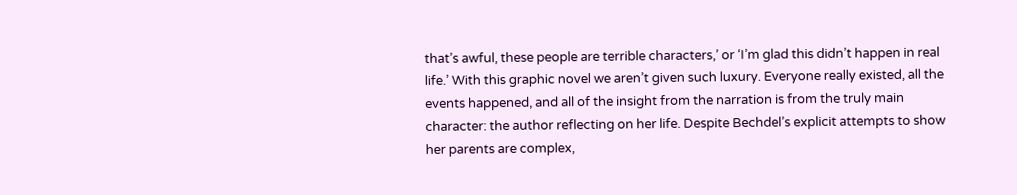that’s awful, these people are terrible characters,’ or ‘I’m glad this didn’t happen in real life.’ With this graphic novel we aren’t given such luxury. Everyone really existed, all the events happened, and all of the insight from the narration is from the truly main character: the author reflecting on her life. Despite Bechdel’s explicit attempts to show her parents are complex,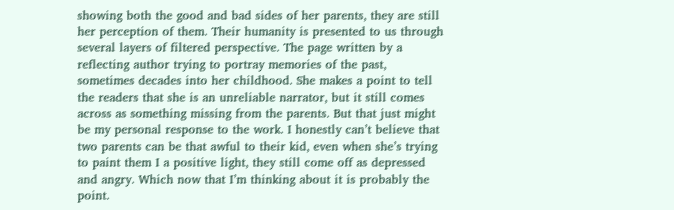showing both the good and bad sides of her parents, they are still her perception of them. Their humanity is presented to us through several layers of filtered perspective. The page written by a reflecting author trying to portray memories of the past, sometimes decades into her childhood. She makes a point to tell the readers that she is an unreliable narrator, but it still comes across as something missing from the parents. But that just might be my personal response to the work. I honestly can’t believe that two parents can be that awful to their kid, even when she’s trying to paint them I a positive light, they still come off as depressed and angry. Which now that I’m thinking about it is probably the point.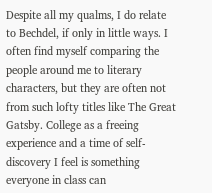Despite all my qualms, I do relate to Bechdel, if only in little ways. I often find myself comparing the people around me to literary characters, but they are often not from such lofty titles like The Great Gatsby. College as a freeing experience and a time of self-discovery I feel is something everyone in class can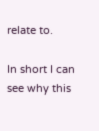relate to.

In short I can see why this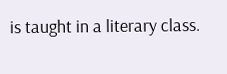is taught in a literary class.